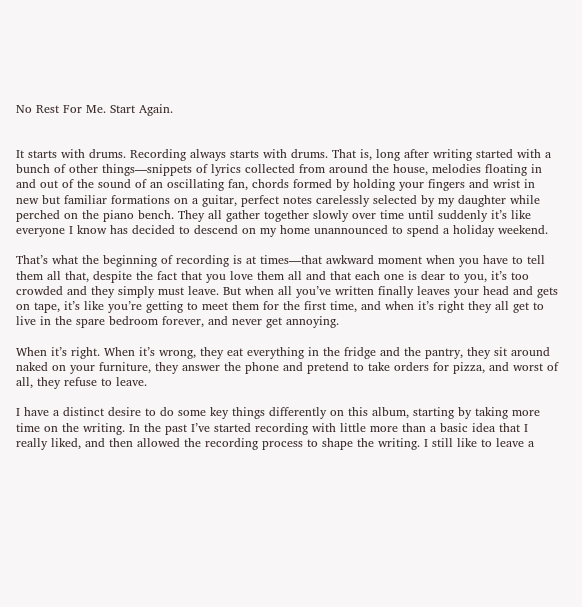No Rest For Me. Start Again.


It starts with drums. Recording always starts with drums. That is, long after writing started with a bunch of other things—snippets of lyrics collected from around the house, melodies floating in and out of the sound of an oscillating fan, chords formed by holding your fingers and wrist in new but familiar formations on a guitar, perfect notes carelessly selected by my daughter while perched on the piano bench. They all gather together slowly over time until suddenly it’s like everyone I know has decided to descend on my home unannounced to spend a holiday weekend.

That’s what the beginning of recording is at times—that awkward moment when you have to tell them all that, despite the fact that you love them all and that each one is dear to you, it’s too crowded and they simply must leave. But when all you’ve written finally leaves your head and gets on tape, it’s like you’re getting to meet them for the first time, and when it’s right they all get to live in the spare bedroom forever, and never get annoying.

When it’s right. When it’s wrong, they eat everything in the fridge and the pantry, they sit around naked on your furniture, they answer the phone and pretend to take orders for pizza, and worst of all, they refuse to leave.

I have a distinct desire to do some key things differently on this album, starting by taking more time on the writing. In the past I’ve started recording with little more than a basic idea that I really liked, and then allowed the recording process to shape the writing. I still like to leave a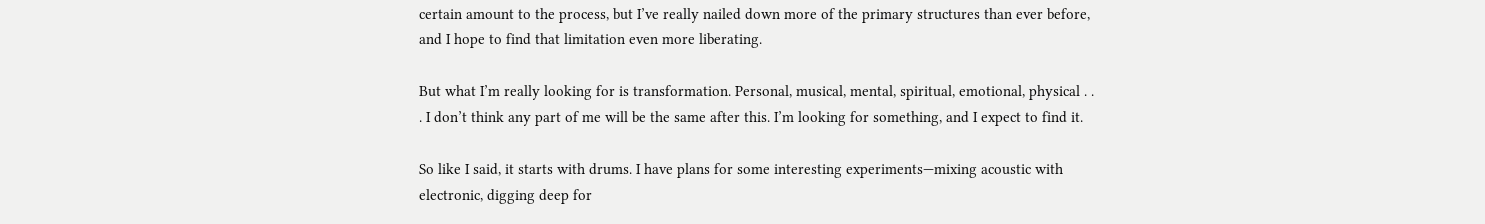certain amount to the process, but I’ve really nailed down more of the primary structures than ever before, and I hope to find that limitation even more liberating.

But what I’m really looking for is transformation. Personal, musical, mental, spiritual, emotional, physical . . . I don’t think any part of me will be the same after this. I’m looking for something, and I expect to find it.

So like I said, it starts with drums. I have plans for some interesting experiments—mixing acoustic with electronic, digging deep for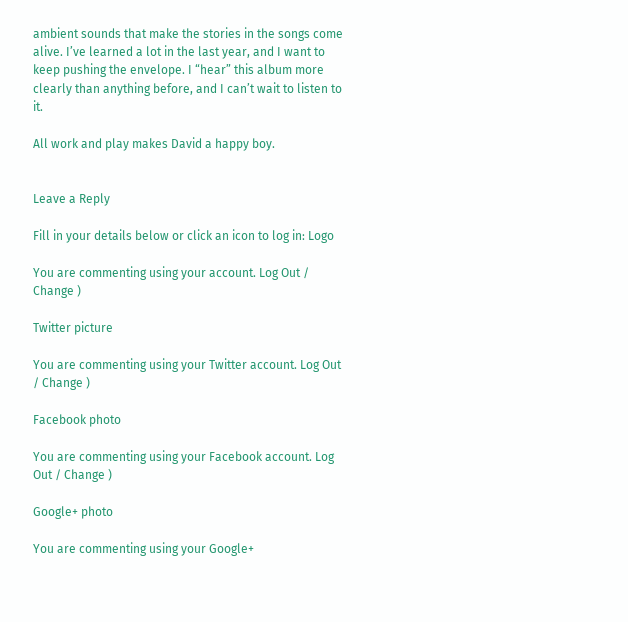ambient sounds that make the stories in the songs come alive. I’ve learned a lot in the last year, and I want to keep pushing the envelope. I “hear” this album more clearly than anything before, and I can’t wait to listen to it.

All work and play makes David a happy boy.


Leave a Reply

Fill in your details below or click an icon to log in: Logo

You are commenting using your account. Log Out / Change )

Twitter picture

You are commenting using your Twitter account. Log Out / Change )

Facebook photo

You are commenting using your Facebook account. Log Out / Change )

Google+ photo

You are commenting using your Google+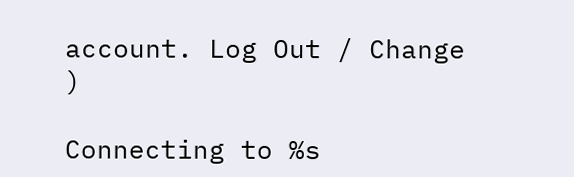account. Log Out / Change )

Connecting to %s